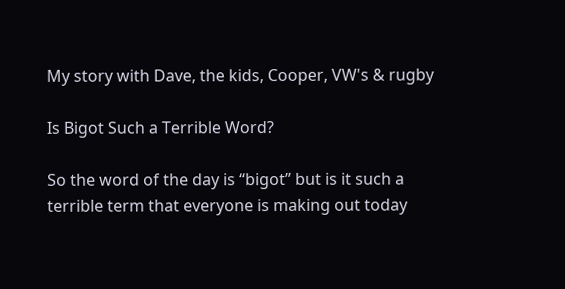My story with Dave, the kids, Cooper, VW's & rugby

Is Bigot Such a Terrible Word?

So the word of the day is “bigot” but is it such a terrible term that everyone is making out today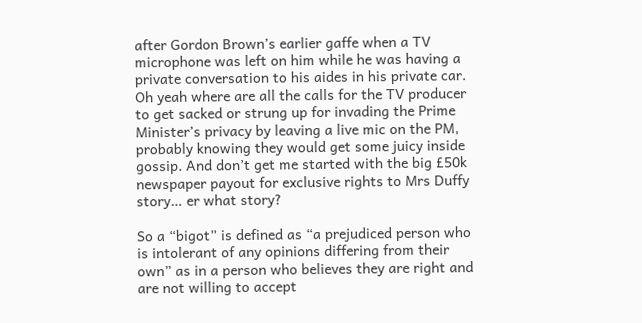after Gordon Brown’s earlier gaffe when a TV microphone was left on him while he was having a private conversation to his aides in his private car. Oh yeah where are all the calls for the TV producer to get sacked or strung up for invading the Prime Minister’s privacy by leaving a live mic on the PM, probably knowing they would get some juicy inside gossip. And don’t get me started with the big £50k newspaper payout for exclusive rights to Mrs Duffy story… er what story?

So a “bigot” is defined as “a prejudiced person who is intolerant of any opinions differing from their own” as in a person who believes they are right and are not willing to accept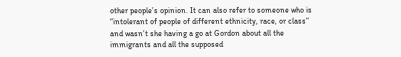other people’s opinion. It can also refer to someone who is “intolerant of people of different ethnicity, race, or class” and wasn’t she having a go at Gordon about all the immigrants and all the supposed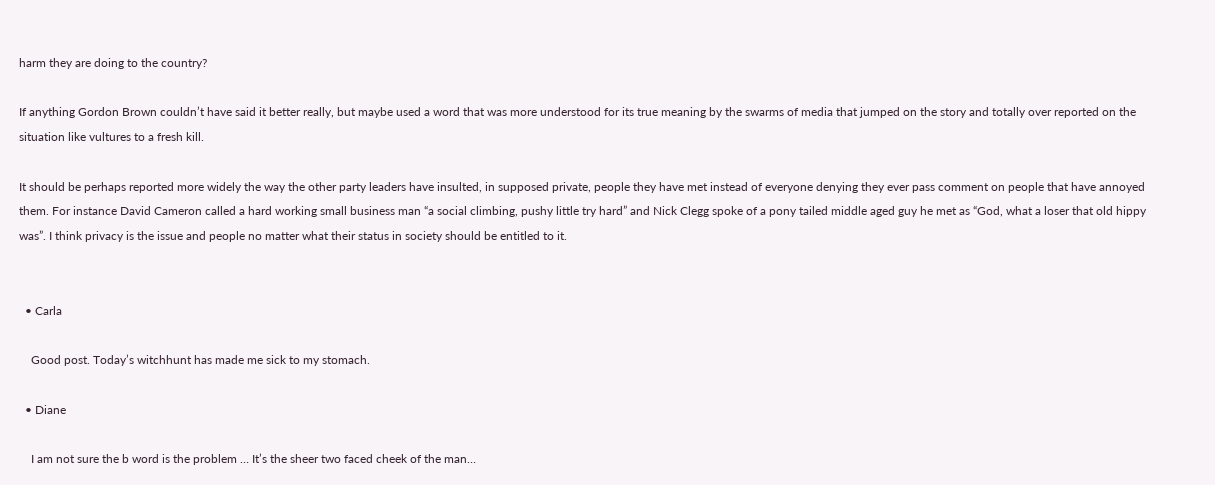harm they are doing to the country?

If anything Gordon Brown couldn’t have said it better really, but maybe used a word that was more understood for its true meaning by the swarms of media that jumped on the story and totally over reported on the situation like vultures to a fresh kill.

It should be perhaps reported more widely the way the other party leaders have insulted, in supposed private, people they have met instead of everyone denying they ever pass comment on people that have annoyed them. For instance David Cameron called a hard working small business man “a social climbing, pushy little try hard” and Nick Clegg spoke of a pony tailed middle aged guy he met as “God, what a loser that old hippy was”. I think privacy is the issue and people no matter what their status in society should be entitled to it.


  • Carla

    Good post. Today’s witchhunt has made me sick to my stomach.

  • Diane

    I am not sure the b word is the problem … It’s the sheer two faced cheek of the man…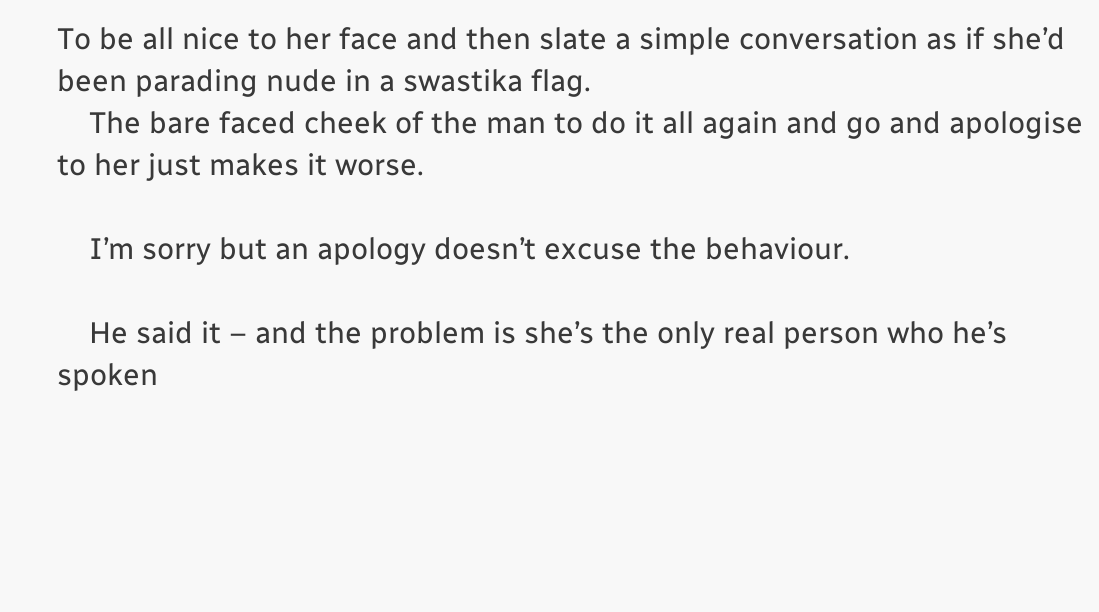To be all nice to her face and then slate a simple conversation as if she’d been parading nude in a swastika flag.
    The bare faced cheek of the man to do it all again and go and apologise to her just makes it worse.

    I’m sorry but an apology doesn’t excuse the behaviour.

    He said it – and the problem is she’s the only real person who he’s spoken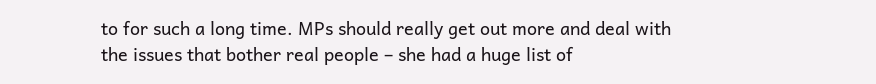to for such a long time. MPs should really get out more and deal with the issues that bother real people – she had a huge list of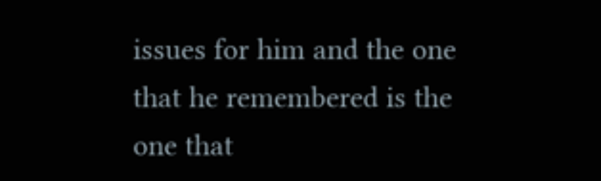issues for him and the one that he remembered is the one that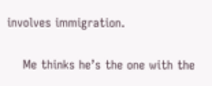involves immigration.

    Me thinks he’s the one with the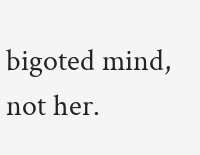bigoted mind, not her.